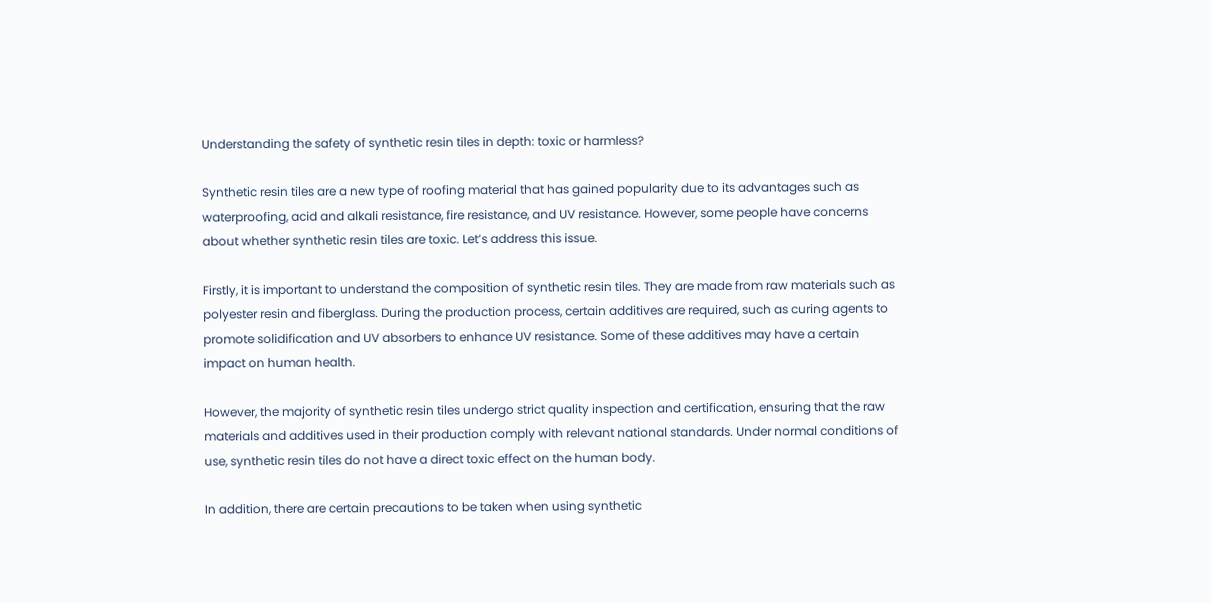Understanding the safety of synthetic resin tiles in depth: toxic or harmless?

Synthetic resin tiles are a new type of roofing material that has gained popularity due to its advantages such as waterproofing, acid and alkali resistance, fire resistance, and UV resistance. However, some people have concerns about whether synthetic resin tiles are toxic. Let’s address this issue.

Firstly, it is important to understand the composition of synthetic resin tiles. They are made from raw materials such as polyester resin and fiberglass. During the production process, certain additives are required, such as curing agents to promote solidification and UV absorbers to enhance UV resistance. Some of these additives may have a certain impact on human health.

However, the majority of synthetic resin tiles undergo strict quality inspection and certification, ensuring that the raw materials and additives used in their production comply with relevant national standards. Under normal conditions of use, synthetic resin tiles do not have a direct toxic effect on the human body.

In addition, there are certain precautions to be taken when using synthetic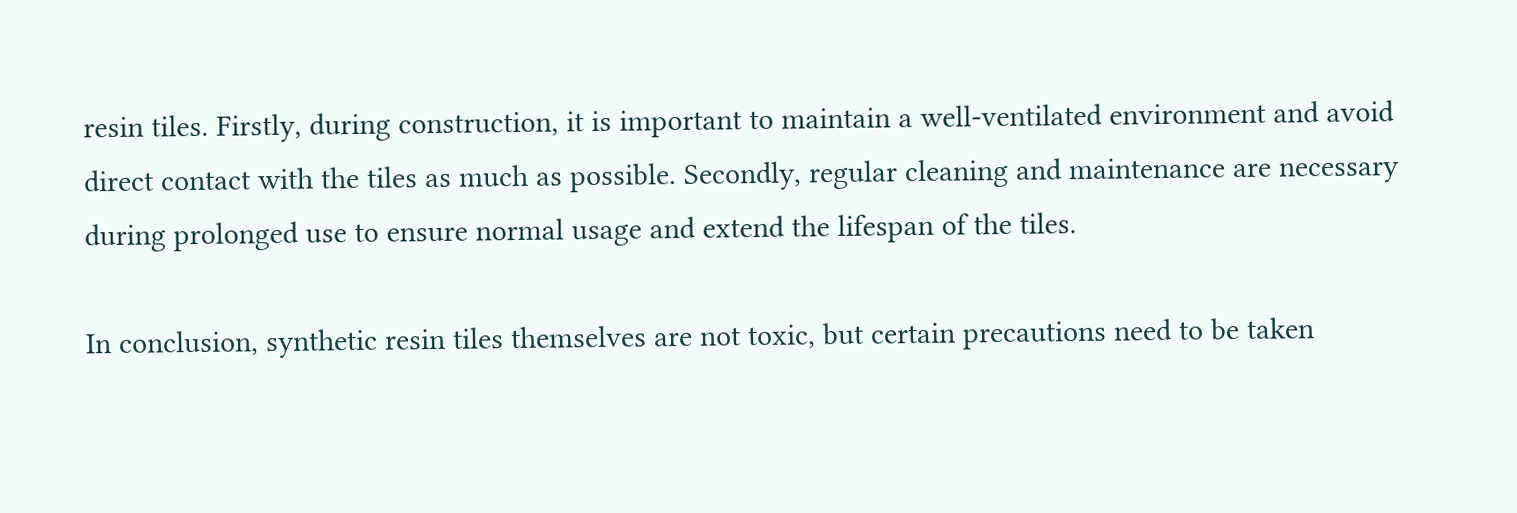resin tiles. Firstly, during construction, it is important to maintain a well-ventilated environment and avoid direct contact with the tiles as much as possible. Secondly, regular cleaning and maintenance are necessary during prolonged use to ensure normal usage and extend the lifespan of the tiles.

In conclusion, synthetic resin tiles themselves are not toxic, but certain precautions need to be taken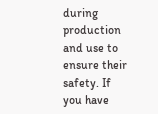during production and use to ensure their safety. If you have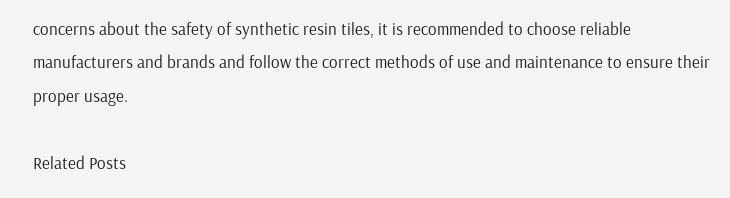concerns about the safety of synthetic resin tiles, it is recommended to choose reliable manufacturers and brands and follow the correct methods of use and maintenance to ensure their proper usage.

Related Posts